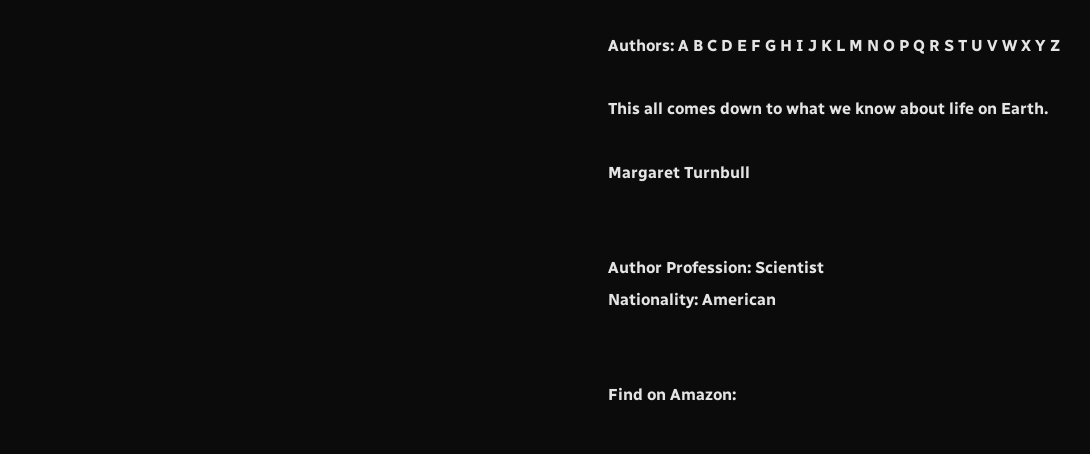Authors: A B C D E F G H I J K L M N O P Q R S T U V W X Y Z

This all comes down to what we know about life on Earth.

Margaret Turnbull


Author Profession: Scientist
Nationality: American


Find on Amazon: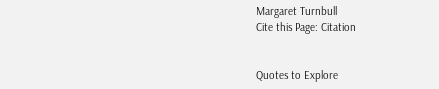Margaret Turnbull
Cite this Page: Citation


Quotes to Explore